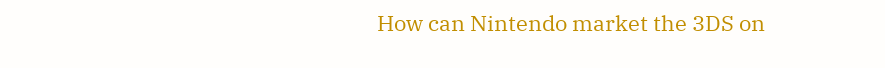How can Nintendo market the 3DS on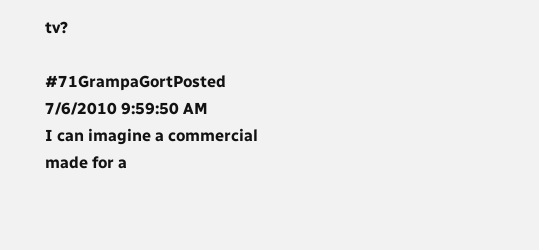tv?

#71GrampaGortPosted 7/6/2010 9:59:50 AM
I can imagine a commercial made for a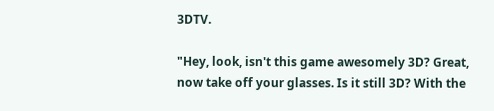3DTV.

"Hey, look, isn't this game awesomely 3D? Great, now take off your glasses. Is it still 3D? With the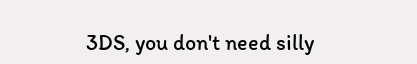3DS, you don't need silly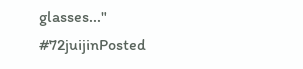glasses..."
#72juijinPosted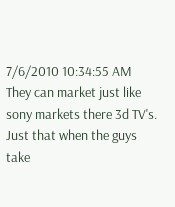7/6/2010 10:34:55 AM
They can market just like sony markets there 3d TV's. Just that when the guys take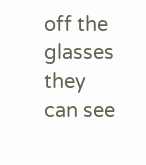off the glasses they can see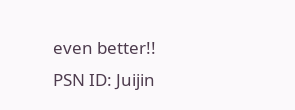even better!!
PSN ID: Juijin